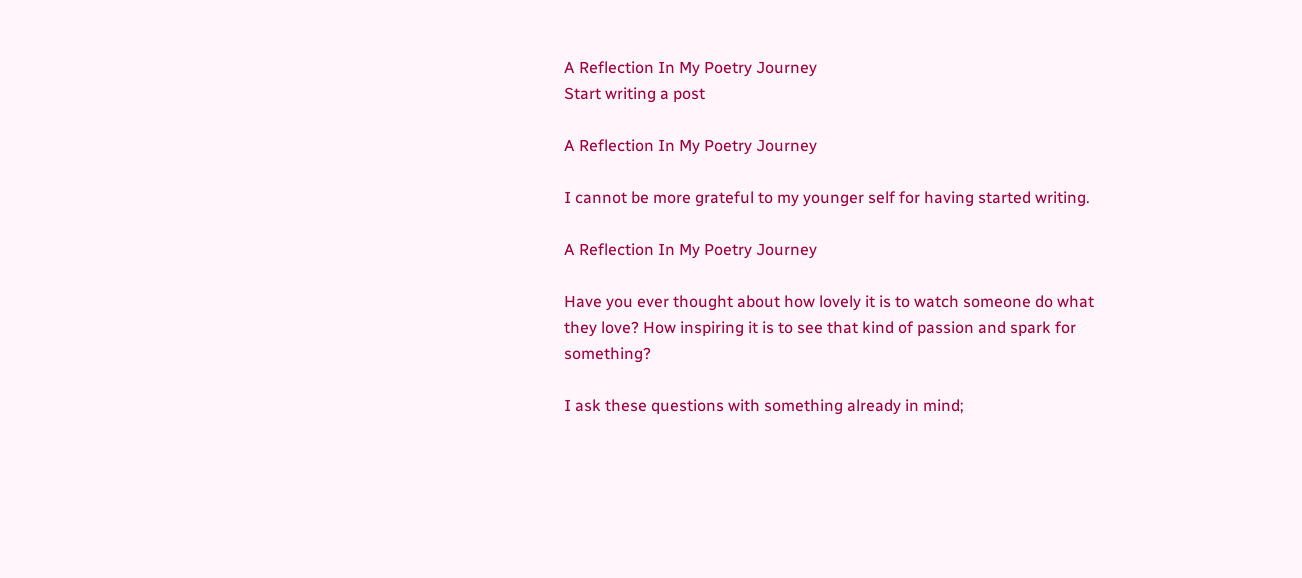A Reflection In My Poetry Journey
Start writing a post

A Reflection In My Poetry Journey

I cannot be more grateful to my younger self for having started writing.

A Reflection In My Poetry Journey

Have you ever thought about how lovely it is to watch someone do what they love? How inspiring it is to see that kind of passion and spark for something?

I ask these questions with something already in mind;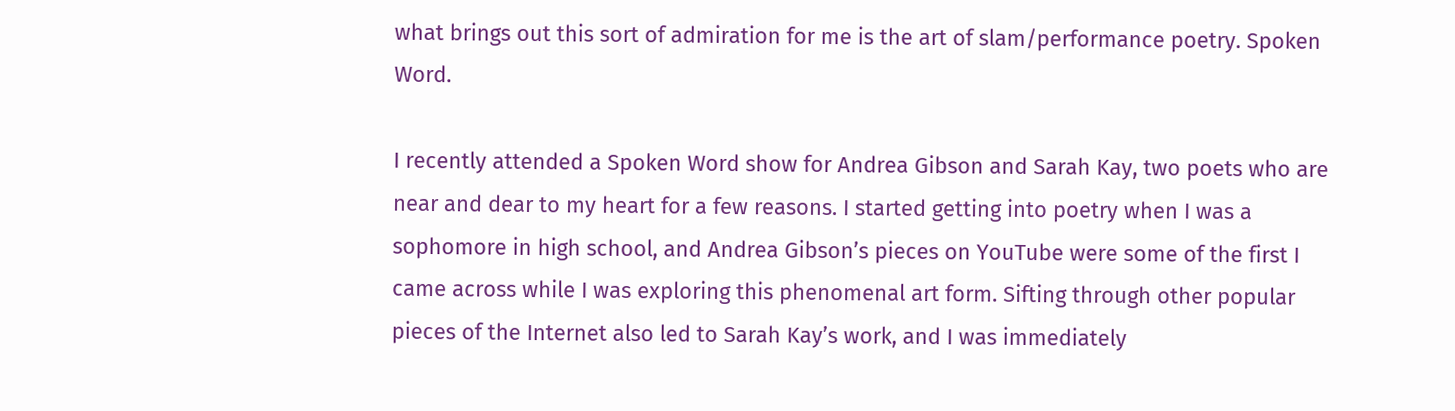what brings out this sort of admiration for me is the art of slam/performance poetry. Spoken Word.

I recently attended a Spoken Word show for Andrea Gibson and Sarah Kay, two poets who are near and dear to my heart for a few reasons. I started getting into poetry when I was a sophomore in high school, and Andrea Gibson’s pieces on YouTube were some of the first I came across while I was exploring this phenomenal art form. Sifting through other popular pieces of the Internet also led to Sarah Kay’s work, and I was immediately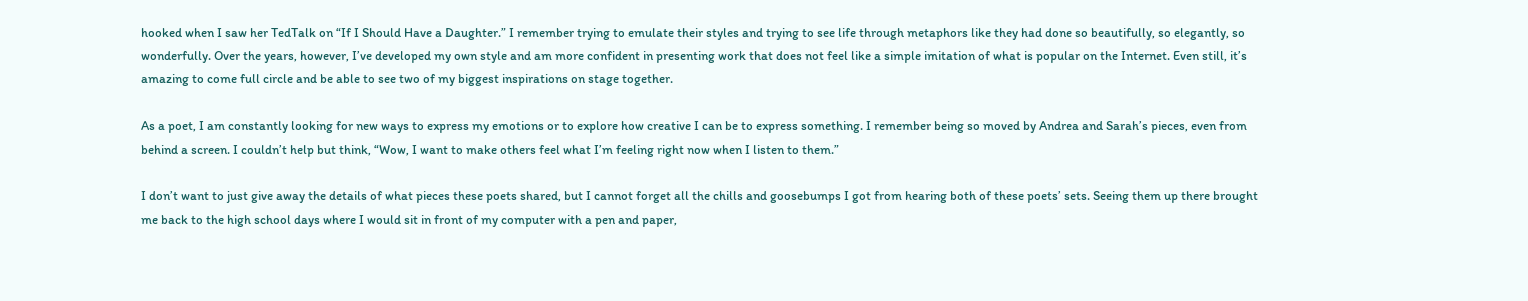hooked when I saw her TedTalk on “If I Should Have a Daughter.” I remember trying to emulate their styles and trying to see life through metaphors like they had done so beautifully, so elegantly, so wonderfully. Over the years, however, I’ve developed my own style and am more confident in presenting work that does not feel like a simple imitation of what is popular on the Internet. Even still, it’s amazing to come full circle and be able to see two of my biggest inspirations on stage together.

As a poet, I am constantly looking for new ways to express my emotions or to explore how creative I can be to express something. I remember being so moved by Andrea and Sarah’s pieces, even from behind a screen. I couldn’t help but think, “Wow, I want to make others feel what I’m feeling right now when I listen to them.”

I don’t want to just give away the details of what pieces these poets shared, but I cannot forget all the chills and goosebumps I got from hearing both of these poets’ sets. Seeing them up there brought me back to the high school days where I would sit in front of my computer with a pen and paper,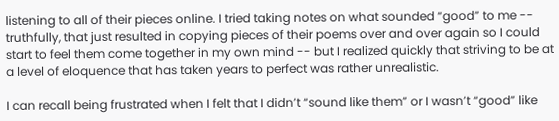listening to all of their pieces online. I tried taking notes on what sounded “good” to me -- truthfully, that just resulted in copying pieces of their poems over and over again so I could start to feel them come together in my own mind -- but I realized quickly that striving to be at a level of eloquence that has taken years to perfect was rather unrealistic.

I can recall being frustrated when I felt that I didn’t “sound like them” or I wasn’t “good” like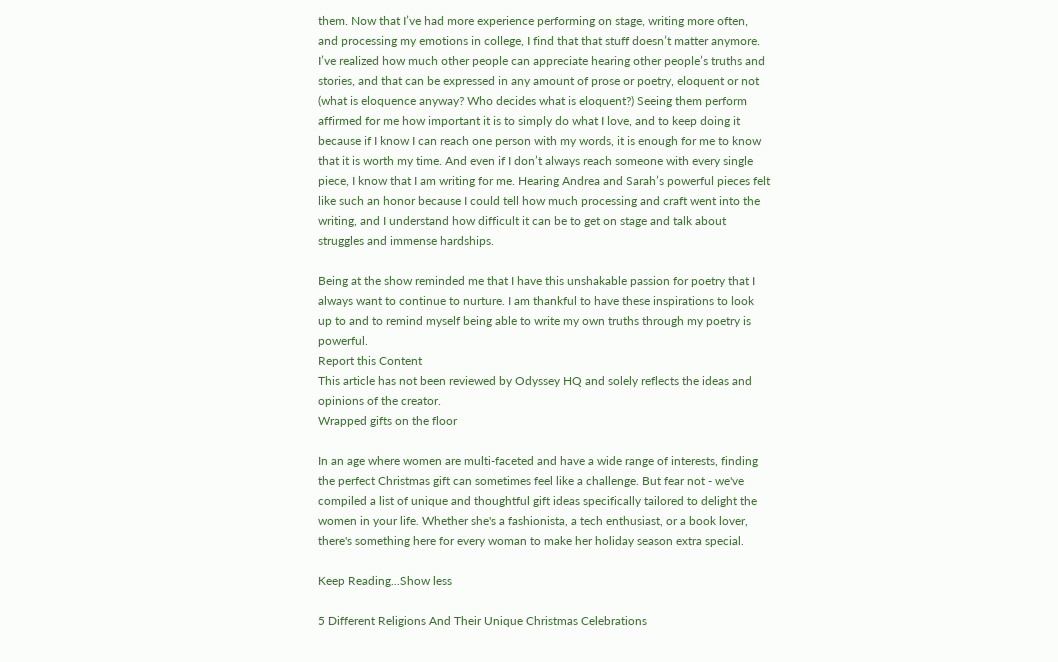them. Now that I’ve had more experience performing on stage, writing more often, and processing my emotions in college, I find that that stuff doesn’t matter anymore. I’ve realized how much other people can appreciate hearing other people’s truths and stories, and that can be expressed in any amount of prose or poetry, eloquent or not (what is eloquence anyway? Who decides what is eloquent?) Seeing them perform affirmed for me how important it is to simply do what I love, and to keep doing it because if I know I can reach one person with my words, it is enough for me to know that it is worth my time. And even if I don’t always reach someone with every single piece, I know that I am writing for me. Hearing Andrea and Sarah’s powerful pieces felt like such an honor because I could tell how much processing and craft went into the writing, and I understand how difficult it can be to get on stage and talk about struggles and immense hardships.

Being at the show reminded me that I have this unshakable passion for poetry that I always want to continue to nurture. I am thankful to have these inspirations to look up to and to remind myself being able to write my own truths through my poetry is powerful.
Report this Content
This article has not been reviewed by Odyssey HQ and solely reflects the ideas and opinions of the creator.
Wrapped gifts on the floor

In an age where women are multi-faceted and have a wide range of interests, finding the perfect Christmas gift can sometimes feel like a challenge. But fear not - we've compiled a list of unique and thoughtful gift ideas specifically tailored to delight the women in your life. Whether she's a fashionista, a tech enthusiast, or a book lover, there's something here for every woman to make her holiday season extra special.

Keep Reading...Show less

5 Different Religions And Their Unique Christmas Celebrations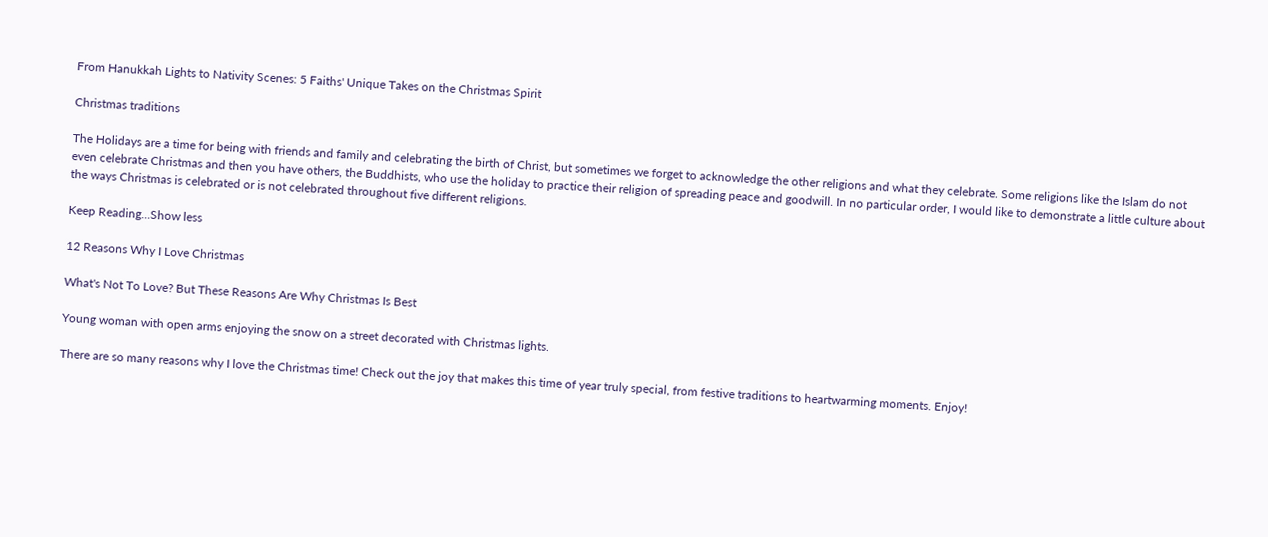From Hanukkah Lights to Nativity Scenes: 5 Faiths' Unique Takes on the Christmas Spirit

Christmas traditions

The Holidays are a time for being with friends and family and celebrating the birth of Christ, but sometimes we forget to acknowledge the other religions and what they celebrate. Some religions like the Islam do not even celebrate Christmas and then you have others, the Buddhists, who use the holiday to practice their religion of spreading peace and goodwill. In no particular order, I would like to demonstrate a little culture about the ways Christmas is celebrated or is not celebrated throughout five different religions.

Keep Reading...Show less

12 Reasons Why I Love Christmas

What's Not To Love? But These Reasons Are Why Christmas Is Best

Young woman with open arms enjoying the snow on a street decorated with Christmas lights.

There are so many reasons why I love the Christmas time! Check out the joy that makes this time of year truly special, from festive traditions to heartwarming moments. Enjoy!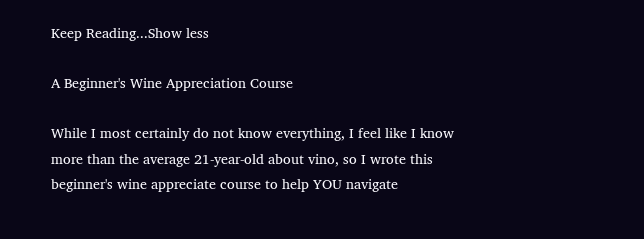Keep Reading...Show less

A Beginner's Wine Appreciation Course

While I most certainly do not know everything, I feel like I know more than the average 21-year-old about vino, so I wrote this beginner's wine appreciate course to help YOU navigate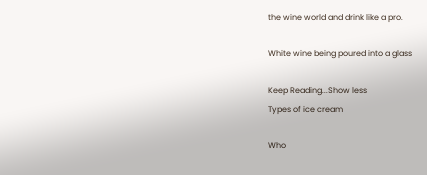the wine world and drink like a pro.

White wine being poured into a glass

Keep Reading...Show less
Types of ice cream

Who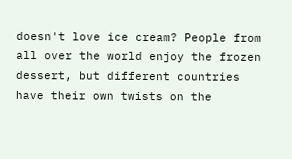doesn't love ice cream? People from all over the world enjoy the frozen dessert, but different countries have their own twists on the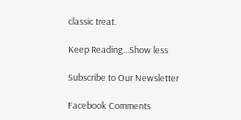classic treat.

Keep Reading...Show less

Subscribe to Our Newsletter

Facebook Comments